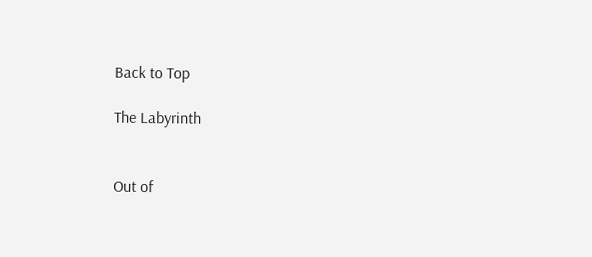Back to Top

The Labyrinth


Out of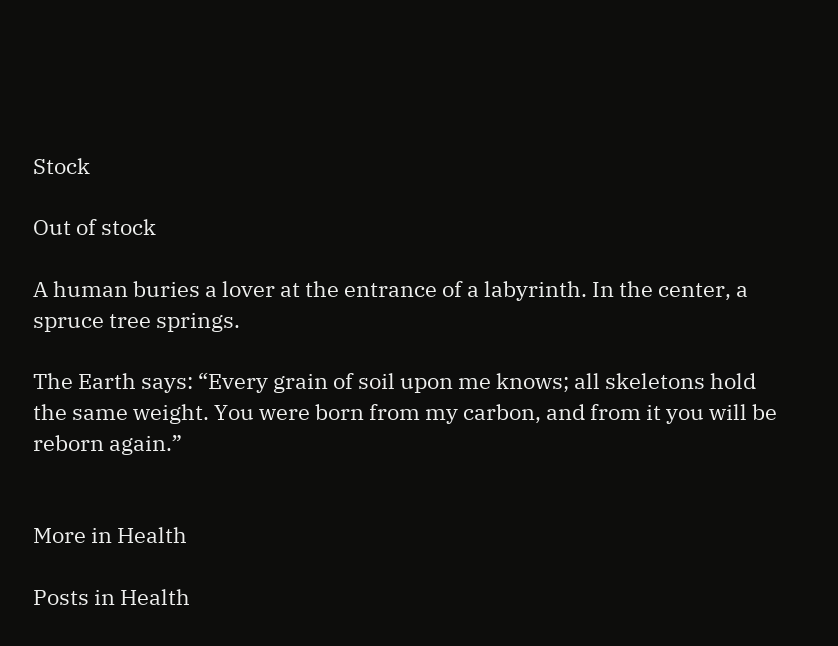Stock

Out of stock

A human buries a lover at the entrance of a labyrinth. In the center, a spruce tree springs.

The Earth says: “Every grain of soil upon me knows; all skeletons hold the same weight. You were born from my carbon, and from it you will be reborn again.”


More in Health

Posts in Health